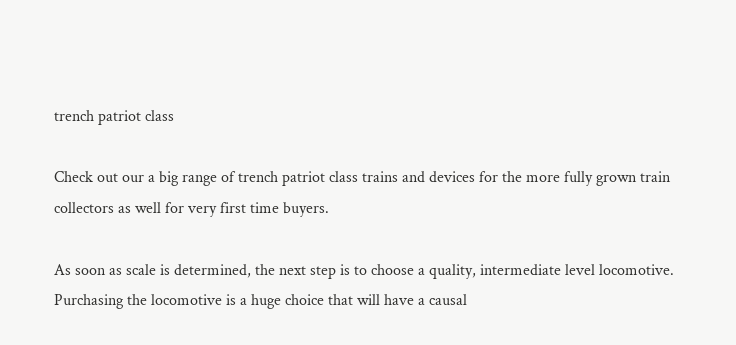trench patriot class

Check out our a big range of trench patriot class trains and devices for the more fully grown train collectors as well for very first time buyers.

As soon as scale is determined, the next step is to choose a quality, intermediate level locomotive. Purchasing the locomotive is a huge choice that will have a causal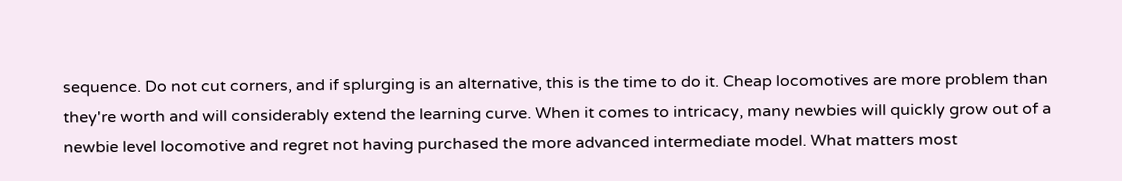sequence. Do not cut corners, and if splurging is an alternative, this is the time to do it. Cheap locomotives are more problem than they're worth and will considerably extend the learning curve. When it comes to intricacy, many newbies will quickly grow out of a newbie level locomotive and regret not having purchased the more advanced intermediate model. What matters most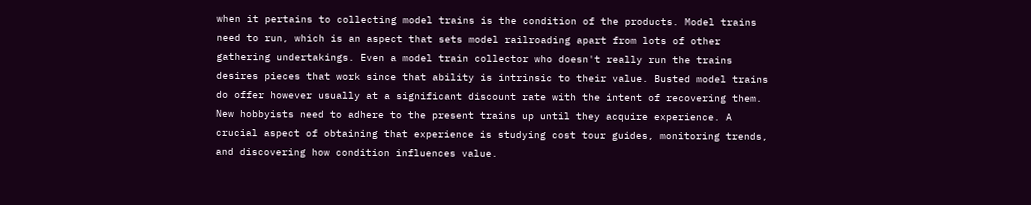when it pertains to collecting model trains is the condition of the products. Model trains need to run, which is an aspect that sets model railroading apart from lots of other gathering undertakings. Even a model train collector who doesn't really run the trains desires pieces that work since that ability is intrinsic to their value. Busted model trains do offer however usually at a significant discount rate with the intent of recovering them. New hobbyists need to adhere to the present trains up until they acquire experience. A crucial aspect of obtaining that experience is studying cost tour guides, monitoring trends, and discovering how condition influences value.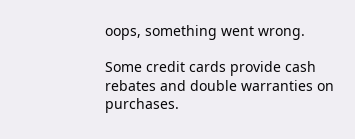oops, something went wrong.

Some credit cards provide cash rebates and double warranties on purchases.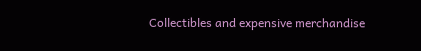Collectibles and expensive merchandise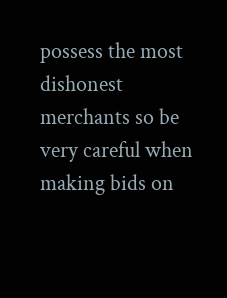possess the most dishonest merchants so be very careful when making bids on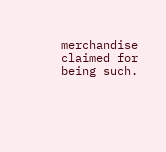merchandise claimed for being such.